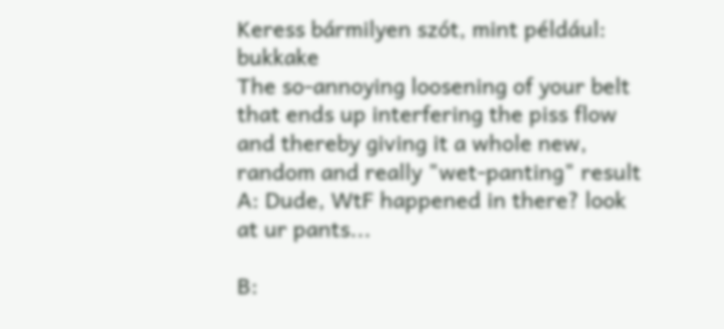Keress bármilyen szót, mint például: bukkake
The so-annoying loosening of your belt that ends up interfering the piss flow and thereby giving it a whole new, random and really "wet-panting" result
A: Dude, WtF happened in there? look at ur pants...

B: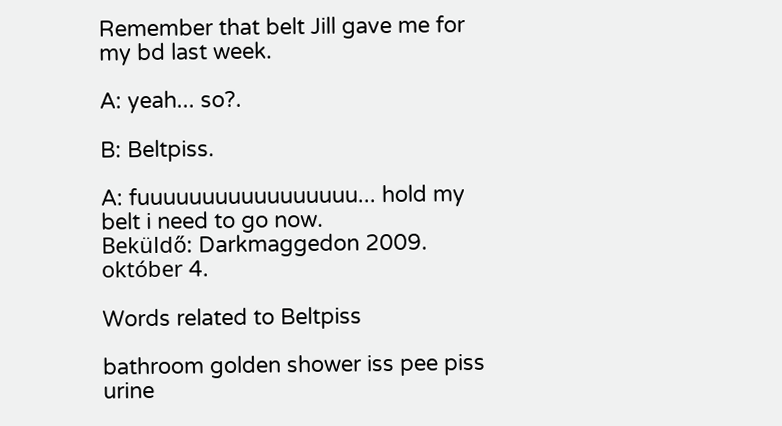Remember that belt Jill gave me for my bd last week.

A: yeah... so?.

B: Beltpiss.

A: fuuuuuuuuuuuuuuuuu... hold my belt i need to go now.
Beküldő: Darkmaggedon 2009. október 4.

Words related to Beltpiss

bathroom golden shower iss pee piss urine